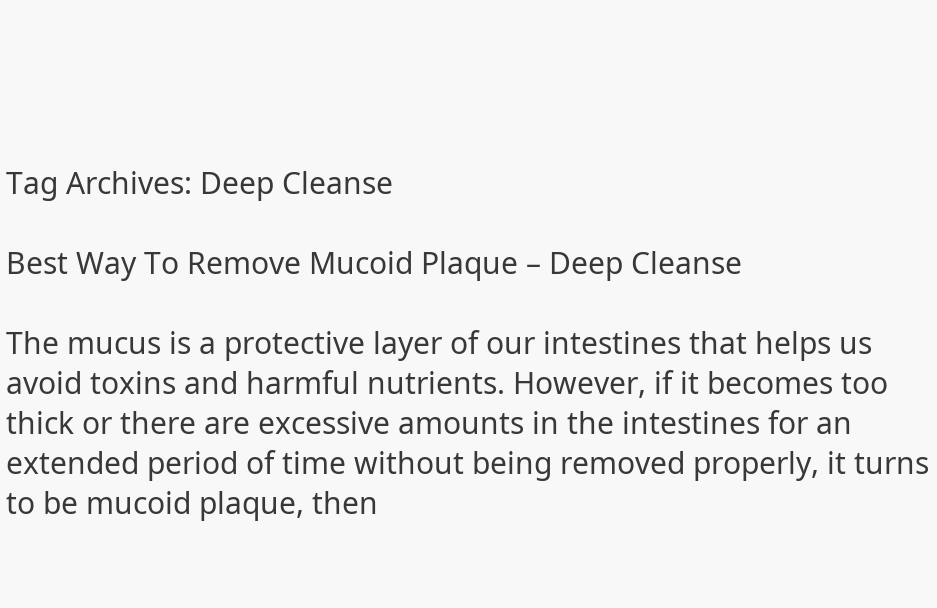Tag Archives: Deep Cleanse

Best Way To Remove Mucoid Plaque – Deep Cleanse

The mucus is a protective layer of our intestines that helps us avoid toxins and harmful nutrients. However, if it becomes too thick or there are excessive amounts in the intestines for an extended period of time without being removed properly, it turns to be mucoid plaque, then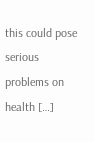this could pose serious problems on health […]